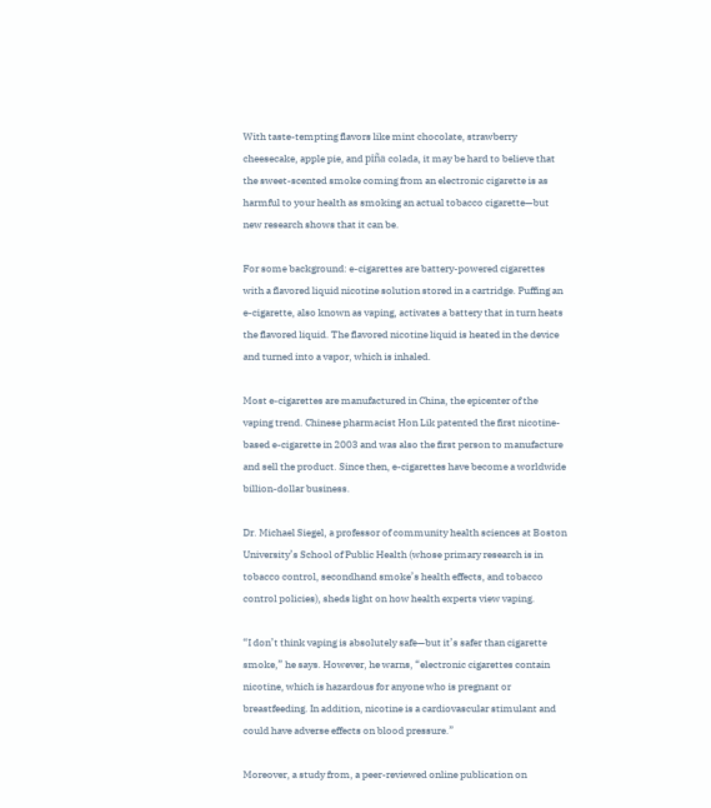With taste-tempting flavors like mint chocolate, strawberry cheesecake, apple pie, and piña colada, it may be hard to believe that the sweet-scented smoke coming from an electronic cigarette is as harmful to your health as smoking an actual tobacco cigarette—but new research shows that it can be.

For some background: e-cigarettes are battery-powered cigarettes with a flavored liquid nicotine solution stored in a cartridge. Puffing an e-cigarette, also known as vaping, activates a battery that in turn heats the flavored liquid. The flavored nicotine liquid is heated in the device and turned into a vapor, which is inhaled.

Most e-cigarettes are manufactured in China, the epicenter of the vaping trend. Chinese pharmacist Hon Lik patented the first nicotine-based e-cigarette in 2003 and was also the first person to manufacture and sell the product. Since then, e-cigarettes have become a worldwide billion-dollar business.

Dr. Michael Siegel, a professor of community health sciences at Boston University’s School of Public Health (whose primary research is in tobacco control, secondhand smoke’s health effects, and tobacco control policies), sheds light on how health experts view vaping.

“I don’t think vaping is absolutely safe—but it’s safer than cigarette smoke,” he says. However, he warns, “electronic cigarettes contain nicotine, which is hazardous for anyone who is pregnant or breastfeeding. In addition, nicotine is a cardiovascular stimulant and could have adverse effects on blood pressure.”

Moreover, a study from, a peer-reviewed online publication on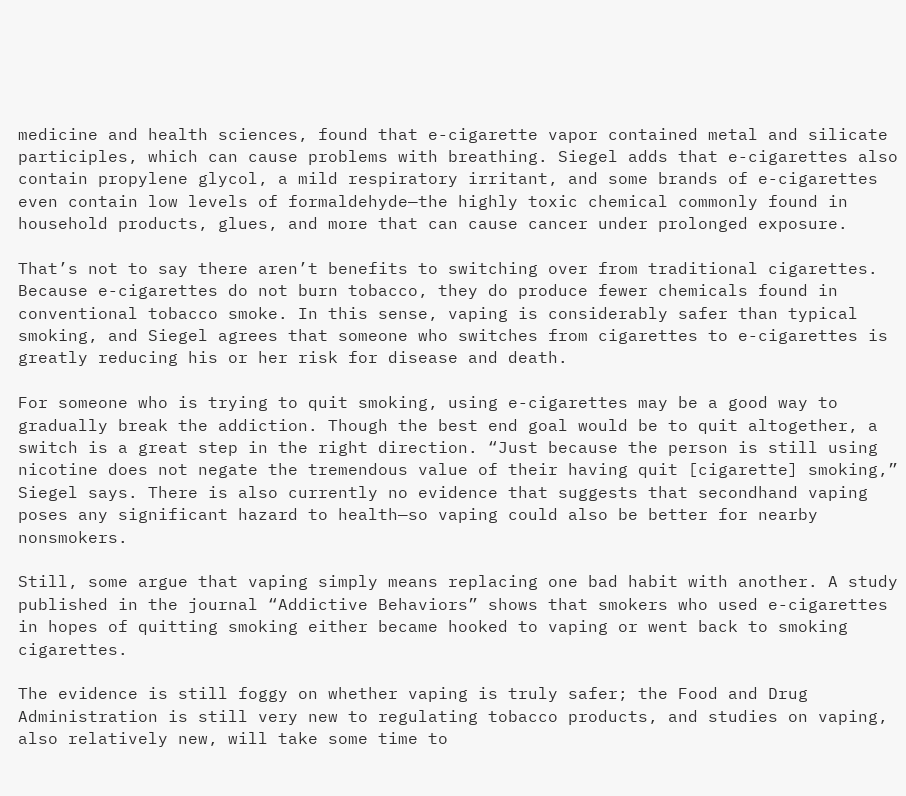medicine and health sciences, found that e-cigarette vapor contained metal and silicate participles, which can cause problems with breathing. Siegel adds that e-cigarettes also contain propylene glycol, a mild respiratory irritant, and some brands of e-cigarettes even contain low levels of formaldehyde—the highly toxic chemical commonly found in household products, glues, and more that can cause cancer under prolonged exposure.

That’s not to say there aren’t benefits to switching over from traditional cigarettes. Because e-cigarettes do not burn tobacco, they do produce fewer chemicals found in conventional tobacco smoke. In this sense, vaping is considerably safer than typical smoking, and Siegel agrees that someone who switches from cigarettes to e-cigarettes is greatly reducing his or her risk for disease and death.

For someone who is trying to quit smoking, using e-cigarettes may be a good way to gradually break the addiction. Though the best end goal would be to quit altogether, a switch is a great step in the right direction. “Just because the person is still using nicotine does not negate the tremendous value of their having quit [cigarette] smoking,” Siegel says. There is also currently no evidence that suggests that secondhand vaping poses any significant hazard to health—so vaping could also be better for nearby nonsmokers.

Still, some argue that vaping simply means replacing one bad habit with another. A study published in the journal “Addictive Behaviors” shows that smokers who used e-cigarettes in hopes of quitting smoking either became hooked to vaping or went back to smoking cigarettes.

The evidence is still foggy on whether vaping is truly safer; the Food and Drug Administration is still very new to regulating tobacco products, and studies on vaping, also relatively new, will take some time to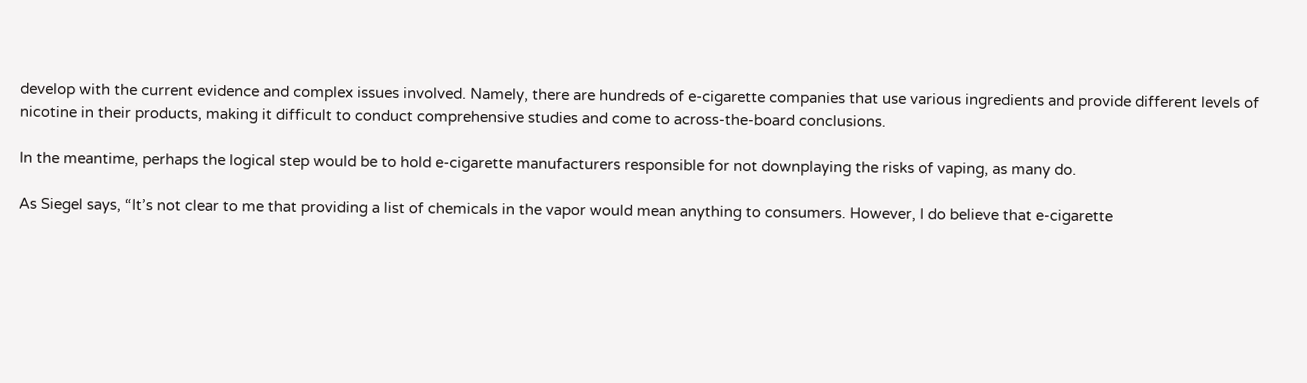develop with the current evidence and complex issues involved. Namely, there are hundreds of e-cigarette companies that use various ingredients and provide different levels of nicotine in their products, making it difficult to conduct comprehensive studies and come to across-the-board conclusions.

In the meantime, perhaps the logical step would be to hold e-cigarette manufacturers responsible for not downplaying the risks of vaping, as many do.

As Siegel says, “It’s not clear to me that providing a list of chemicals in the vapor would mean anything to consumers. However, I do believe that e-cigarette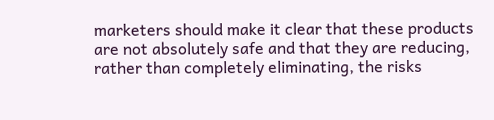marketers should make it clear that these products are not absolutely safe and that they are reducing, rather than completely eliminating, the risks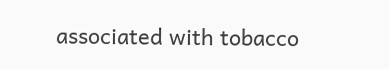associated with tobacco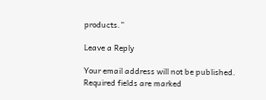products.”

Leave a Reply

Your email address will not be published. Required fields are marked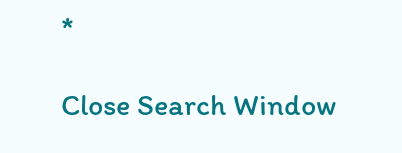*

Close Search Window